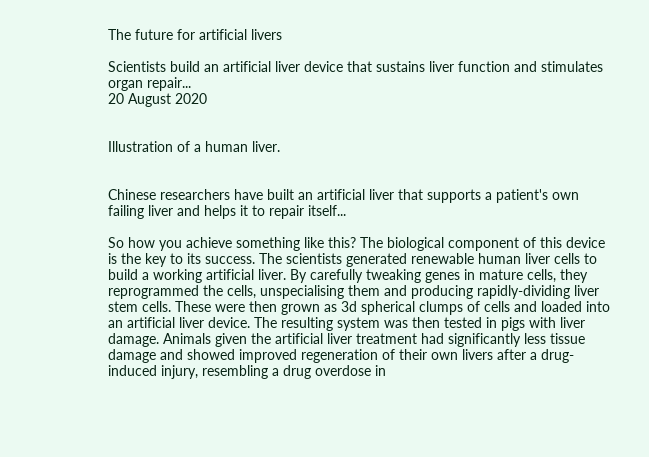The future for artificial livers

Scientists build an artificial liver device that sustains liver function and stimulates organ repair...
20 August 2020


Illustration of a human liver.


Chinese researchers have built an artificial liver that supports a patient's own failing liver and helps it to repair itself...

So how you achieve something like this? The biological component of this device is the key to its success. The scientists generated renewable human liver cells to build a working artificial liver. By carefully tweaking genes in mature cells, they reprogrammed the cells, unspecialising them and producing rapidly-dividing liver stem cells. These were then grown as 3d spherical clumps of cells and loaded into an artificial liver device. The resulting system was then tested in pigs with liver damage. Animals given the artificial liver treatment had significantly less tissue damage and showed improved regeneration of their own livers after a drug-induced injury, resembling a drug overdose in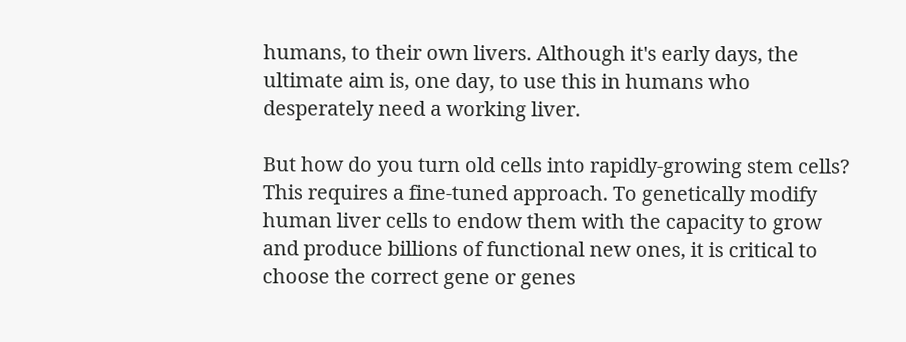humans, to their own livers. Although it's early days, the ultimate aim is, one day, to use this in humans who desperately need a working liver.

But how do you turn old cells into rapidly-growing stem cells? This requires a fine-tuned approach. To genetically modify human liver cells to endow them with the capacity to grow and produce billions of functional new ones, it is critical to choose the correct gene or genes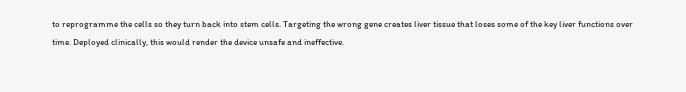to reprogramme the cells so they turn back into stem cells. Targeting the wrong gene creates liver tissue that loses some of the key liver functions over time. Deployed clinically, this would render the device unsafe and ineffective.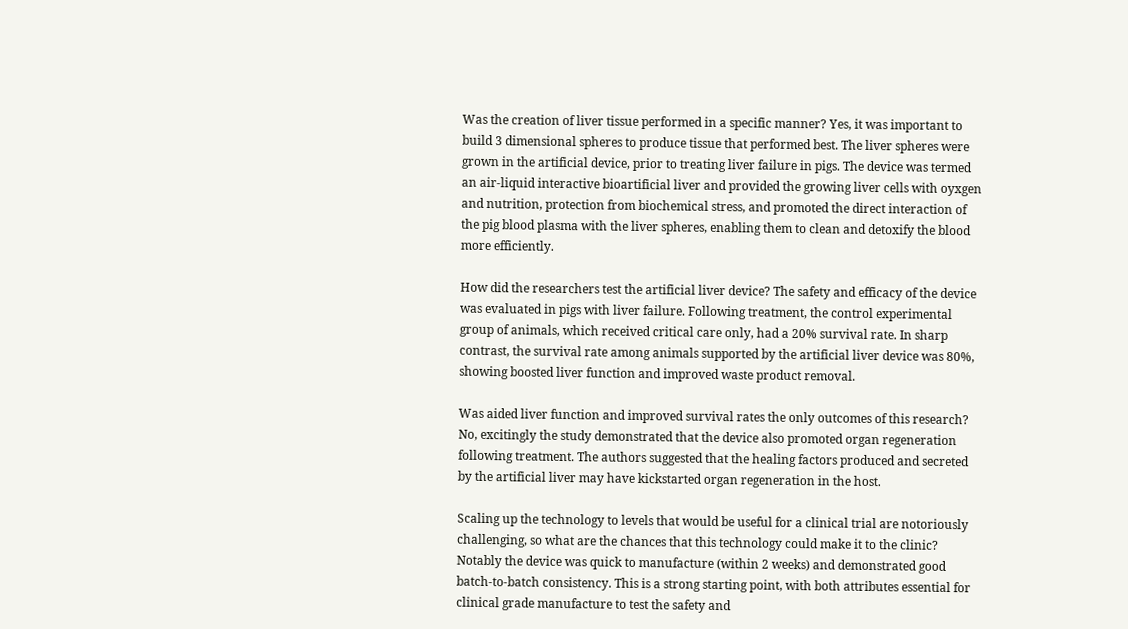Was the creation of liver tissue performed in a specific manner? Yes, it was important to build 3 dimensional spheres to produce tissue that performed best. The liver spheres were grown in the artificial device, prior to treating liver failure in pigs. The device was termed an air-liquid interactive bioartificial liver and provided the growing liver cells with oyxgen and nutrition, protection from biochemical stress, and promoted the direct interaction of the pig blood plasma with the liver spheres, enabling them to clean and detoxify the blood more efficiently.

How did the researchers test the artificial liver device? The safety and efficacy of the device was evaluated in pigs with liver failure. Following treatment, the control experimental group of animals, which received critical care only, had a 20% survival rate. In sharp contrast, the survival rate among animals supported by the artificial liver device was 80%, showing boosted liver function and improved waste product removal.

Was aided liver function and improved survival rates the only outcomes of this research? No, excitingly the study demonstrated that the device also promoted organ regeneration following treatment. The authors suggested that the healing factors produced and secreted by the artificial liver may have kickstarted organ regeneration in the host.

Scaling up the technology to levels that would be useful for a clinical trial are notoriously challenging, so what are the chances that this technology could make it to the clinic? Notably the device was quick to manufacture (within 2 weeks) and demonstrated good batch-to-batch consistency. This is a strong starting point, with both attributes essential for clinical grade manufacture to test the safety and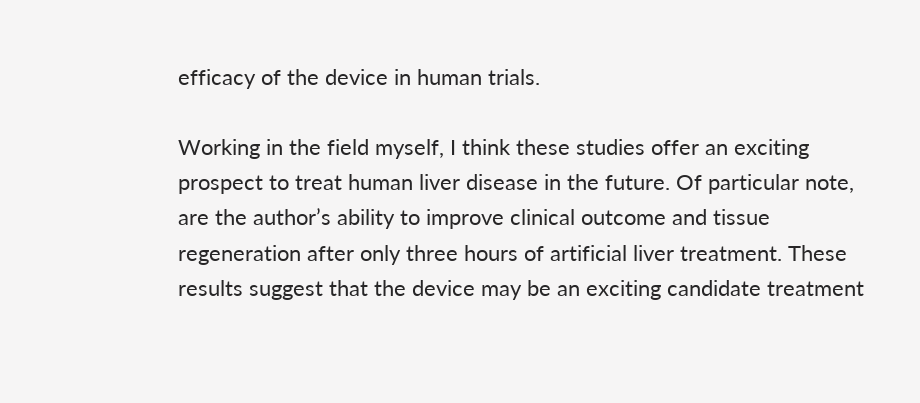efficacy of the device in human trials.

Working in the field myself, I think these studies offer an exciting prospect to treat human liver disease in the future. Of particular note, are the author’s ability to improve clinical outcome and tissue regeneration after only three hours of artificial liver treatment. These results suggest that the device may be an exciting candidate treatment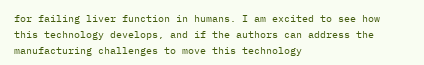for failing liver function in humans. I am excited to see how this technology develops, and if the authors can address the manufacturing challenges to move this technology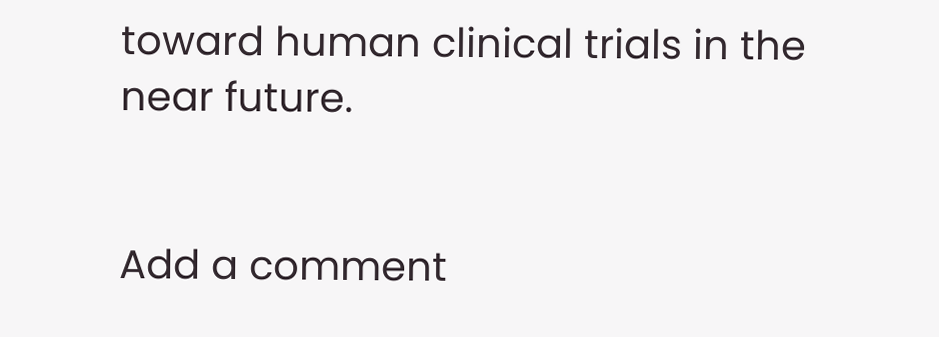toward human clinical trials in the near future.


Add a comment